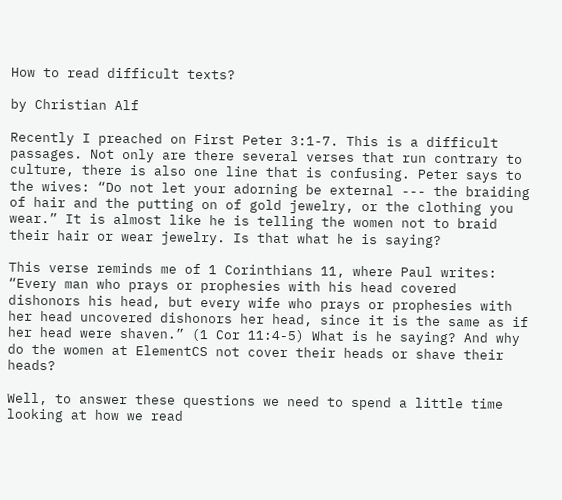How to read difficult texts?

by Christian Alf

Recently I preached on First Peter 3:1-7. This is a difficult passages. Not only are there several verses that run contrary to culture, there is also one line that is confusing. Peter says to the wives: “Do not let your adorning be external --- the braiding of hair and the putting on of gold jewelry, or the clothing you wear.” It is almost like he is telling the women not to braid their hair or wear jewelry. Is that what he is saying?

This verse reminds me of 1 Corinthians 11, where Paul writes: “Every man who prays or prophesies with his head covered dishonors his head, but every wife who prays or prophesies with her head uncovered dishonors her head, since it is the same as if her head were shaven.” (1 Cor 11:4-5) What is he saying? And why do the women at ElementCS not cover their heads or shave their heads?

Well, to answer these questions we need to spend a little time looking at how we read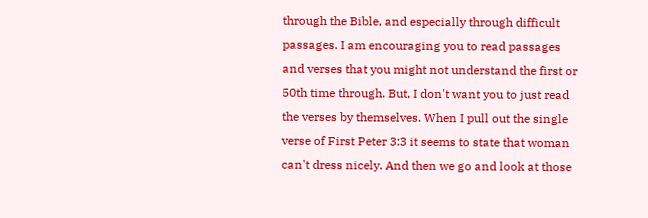through the Bible, and especially through difficult passages. I am encouraging you to read passages and verses that you might not understand the first or 50th time through. But, I don't want you to just read the verses by themselves. When I pull out the single verse of First Peter 3:3 it seems to state that woman can't dress nicely. And then we go and look at those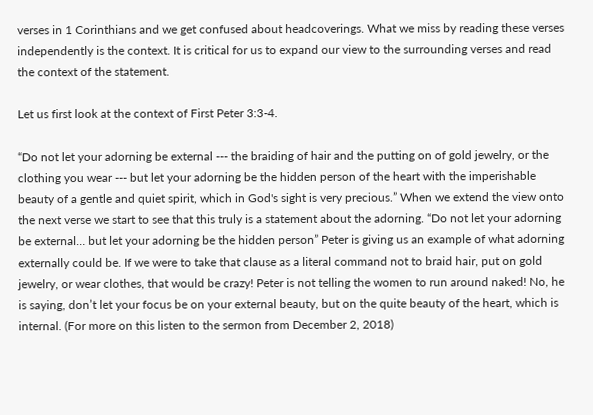verses in 1 Corinthians and we get confused about headcoverings. What we miss by reading these verses independently is the context. It is critical for us to expand our view to the surrounding verses and read the context of the statement.

Let us first look at the context of First Peter 3:3-4.

“Do not let your adorning be external --- the braiding of hair and the putting on of gold jewelry, or the clothing you wear --- but let your adorning be the hidden person of the heart with the imperishable beauty of a gentle and quiet spirit, which in God's sight is very precious.” When we extend the view onto the next verse we start to see that this truly is a statement about the adorning. “Do not let your adorning be external… but let your adorning be the hidden person” Peter is giving us an example of what adorning externally could be. If we were to take that clause as a literal command not to braid hair, put on gold jewelry, or wear clothes, that would be crazy! Peter is not telling the women to run around naked! No, he is saying, don’t let your focus be on your external beauty, but on the quite beauty of the heart, which is internal. (For more on this listen to the sermon from December 2, 2018)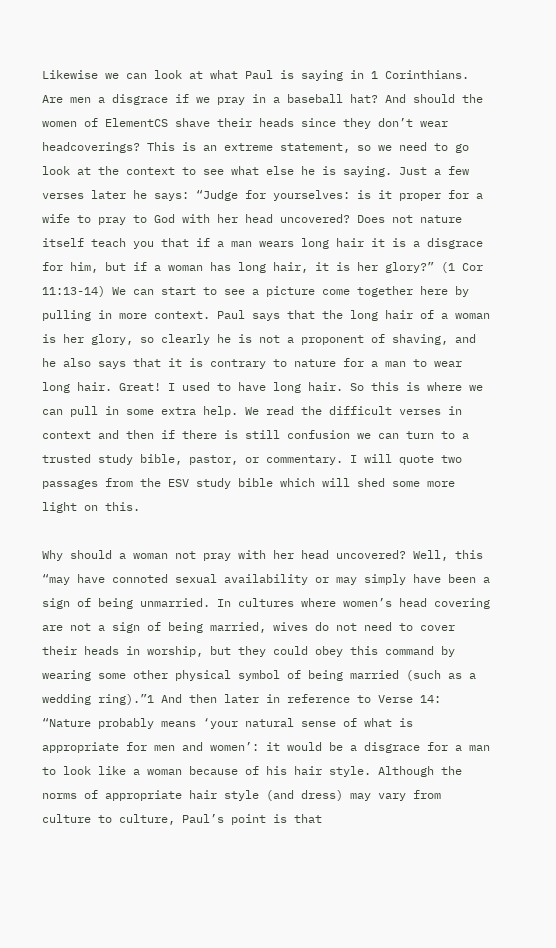Likewise we can look at what Paul is saying in 1 Corinthians. Are men a disgrace if we pray in a baseball hat? And should the women of ElementCS shave their heads since they don’t wear headcoverings? This is an extreme statement, so we need to go look at the context to see what else he is saying. Just a few verses later he says: “Judge for yourselves: is it proper for a wife to pray to God with her head uncovered? Does not nature itself teach you that if a man wears long hair it is a disgrace for him, but if a woman has long hair, it is her glory?” (1 Cor 11:13-14) We can start to see a picture come together here by pulling in more context. Paul says that the long hair of a woman is her glory, so clearly he is not a proponent of shaving, and he also says that it is contrary to nature for a man to wear long hair. Great! I used to have long hair. So this is where we can pull in some extra help. We read the difficult verses in context and then if there is still confusion we can turn to a trusted study bible, pastor, or commentary. I will quote two passages from the ESV study bible which will shed some more light on this.

Why should a woman not pray with her head uncovered? Well, this “may have connoted sexual availability or may simply have been a sign of being unmarried. In cultures where women’s head covering are not a sign of being married, wives do not need to cover their heads in worship, but they could obey this command by wearing some other physical symbol of being married (such as a wedding ring).”1 And then later in reference to Verse 14: “Nature probably means ‘your natural sense of what is appropriate for men and women’: it would be a disgrace for a man to look like a woman because of his hair style. Although the norms of appropriate hair style (and dress) may vary from culture to culture, Paul’s point is that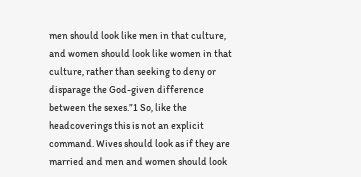men should look like men in that culture, and women should look like women in that culture, rather than seeking to deny or disparage the God-given difference between the sexes.”1 So, like the headcoverings this is not an explicit command. Wives should look as if they are married and men and women should look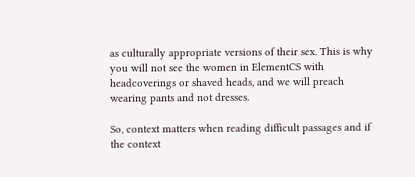as culturally appropriate versions of their sex. This is why you will not see the women in ElementCS with headcoverings or shaved heads, and we will preach wearing pants and not dresses.

So, context matters when reading difficult passages and if the context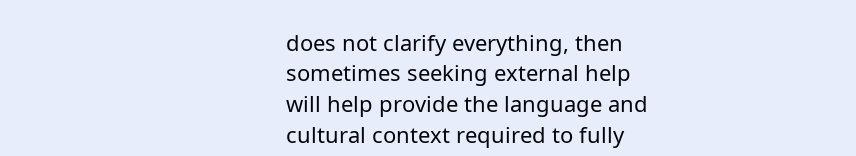does not clarify everything, then sometimes seeking external help will help provide the language and cultural context required to fully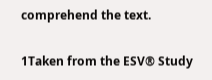comprehend the text.

1Taken from the ESV® Study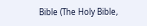Bible (The Holy Bible,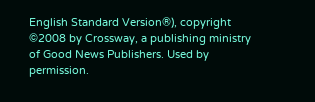English Standard Version®), copyright ©2008 by Crossway, a publishing ministry of Good News Publishers. Used by permission.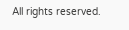All rights reserved.